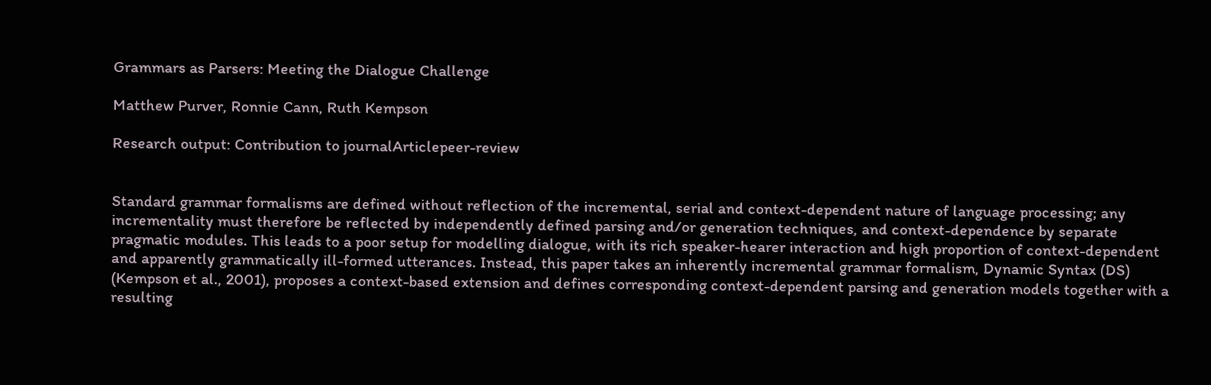Grammars as Parsers: Meeting the Dialogue Challenge

Matthew Purver, Ronnie Cann, Ruth Kempson

Research output: Contribution to journalArticlepeer-review


Standard grammar formalisms are defined without reflection of the incremental, serial and context-dependent nature of language processing; any incrementality must therefore be reflected by independently defined parsing and/or generation techniques, and context-dependence by separate pragmatic modules. This leads to a poor setup for modelling dialogue, with its rich speaker-hearer interaction and high proportion of context-dependent and apparently grammatically ill-formed utterances. Instead, this paper takes an inherently incremental grammar formalism, Dynamic Syntax (DS) (Kempson et al., 2001), proposes a context-based extension and defines corresponding context-dependent parsing and generation models together with a resulting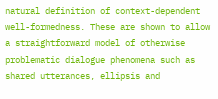natural definition of context-dependent well-formedness. These are shown to allow a straightforward model of otherwise problematic dialogue phenomena such as shared utterances, ellipsis and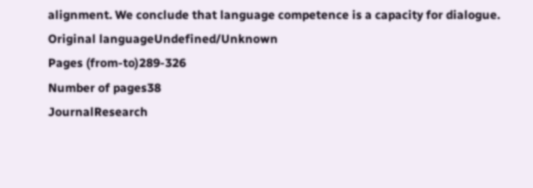alignment. We conclude that language competence is a capacity for dialogue.
Original languageUndefined/Unknown
Pages (from-to)289-326
Number of pages38
JournalResearch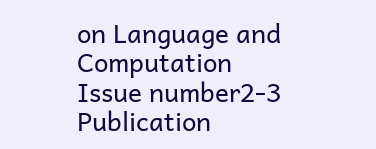on Language and Computation
Issue number2-3
Publication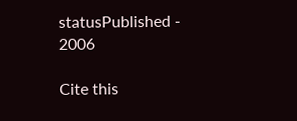statusPublished - 2006

Cite this